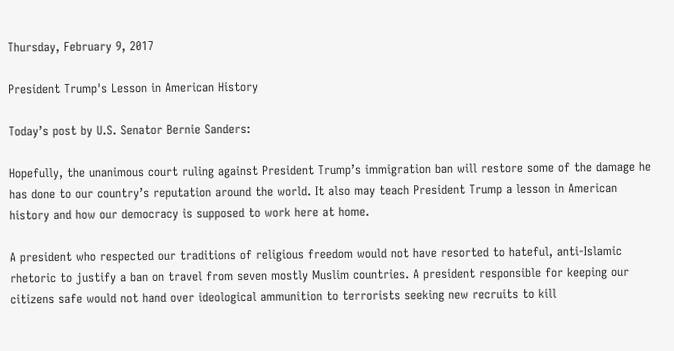Thursday, February 9, 2017

President Trump's Lesson in American History

Today’s post by U.S. Senator Bernie Sanders:

Hopefully, the unanimous court ruling against President Trump’s immigration ban will restore some of the damage he has done to our country’s reputation around the world. It also may teach President Trump a lesson in American history and how our democracy is supposed to work here at home.

A president who respected our traditions of religious freedom would not have resorted to hateful, anti-Islamic rhetoric to justify a ban on travel from seven mostly Muslim countries. A president responsible for keeping our citizens safe would not hand over ideological ammunition to terrorists seeking new recruits to kill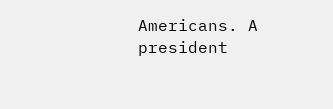Americans. A president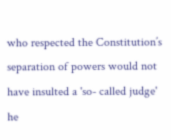who respected the Constitution’s separation of powers would not have insulted a 'so- called judge' he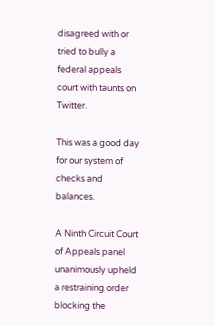disagreed with or tried to bully a federal appeals court with taunts on Twitter.

This was a good day for our system of checks and balances.

A Ninth Circuit Court of Appeals panel unanimously upheld a restraining order blocking the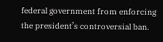federal government from enforcing the president’s controversial ban.